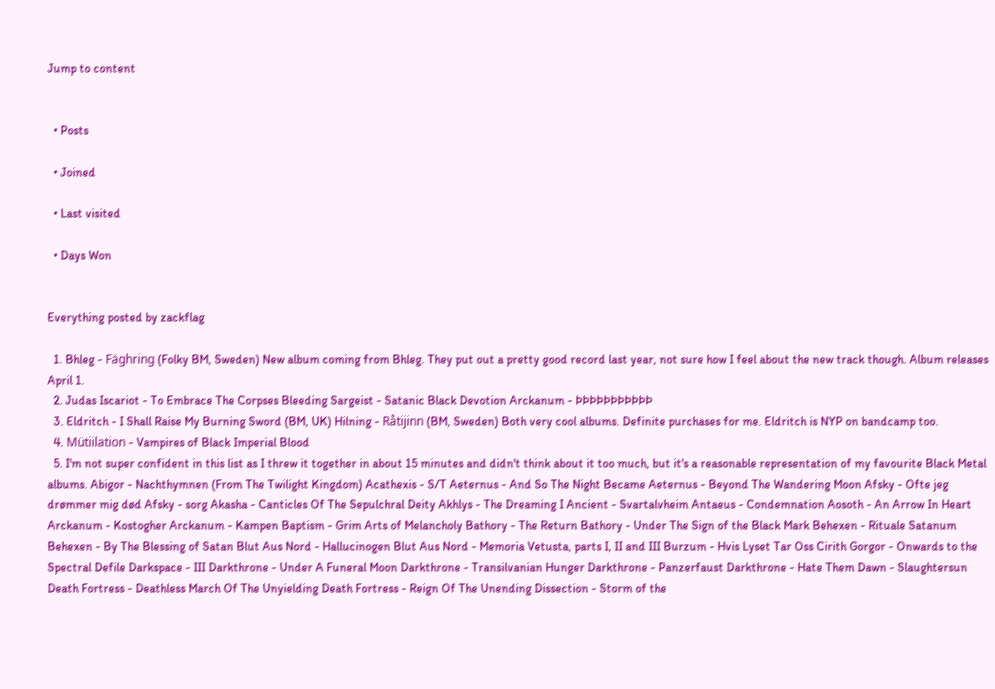Jump to content


  • Posts

  • Joined

  • Last visited

  • Days Won


Everything posted by zackflag

  1. Bhleg - Fäghring (Folky BM, Sweden) New album coming from Bhleg. They put out a pretty good record last year, not sure how I feel about the new track though. Album releases April 1.
  2. Judas Iscariot - To Embrace The Corpses Bleeding Sargeist - Satanic Black Devotion Arckanum - ÞÞÞÞÞÞÞÞÞÞÞ
  3. Eldritch - I Shall Raise My Burning Sword (BM, UK) Hilning - Råtijinn (BM, Sweden) Both very cool albums. Definite purchases for me. Eldritch is NYP on bandcamp too.
  4. Mütiilation - Vampires of Black Imperial Blood
  5. I'm not super confident in this list as I threw it together in about 15 minutes and didn't think about it too much, but it's a reasonable representation of my favourite Black Metal albums. Abigor - Nachthymnen (From The Twilight Kingdom) Acathexis - S/T Aeternus - And So The Night Became Aeternus - Beyond The Wandering Moon Afsky - Ofte jeg drømmer mig død Afsky - sorg Akasha - Canticles Of The Sepulchral Deity Akhlys - The Dreaming I Ancient - Svartalvheim Antaeus - Condemnation Aosoth - An Arrow In Heart Arckanum - Kostogher Arckanum - Kampen Baptism - Grim Arts of Melancholy Bathory - The Return Bathory - Under The Sign of the Black Mark Behexen - Rituale Satanum Behexen - By The Blessing of Satan Blut Aus Nord - Hallucinogen Blut Aus Nord - Memoria Vetusta, parts I, II and III Burzum - Hvis Lyset Tar Oss Cirith Gorgor - Onwards to the Spectral Defile Darkspace - III Darkthrone - Under A Funeral Moon Darkthrone - Transilvanian Hunger Darkthrone - Panzerfaust Darkthrone - Hate Them Dawn - Slaughtersun Death Fortress - Deathless March Of The Unyielding Death Fortress - Reign Of The Unending Dissection - Storm of the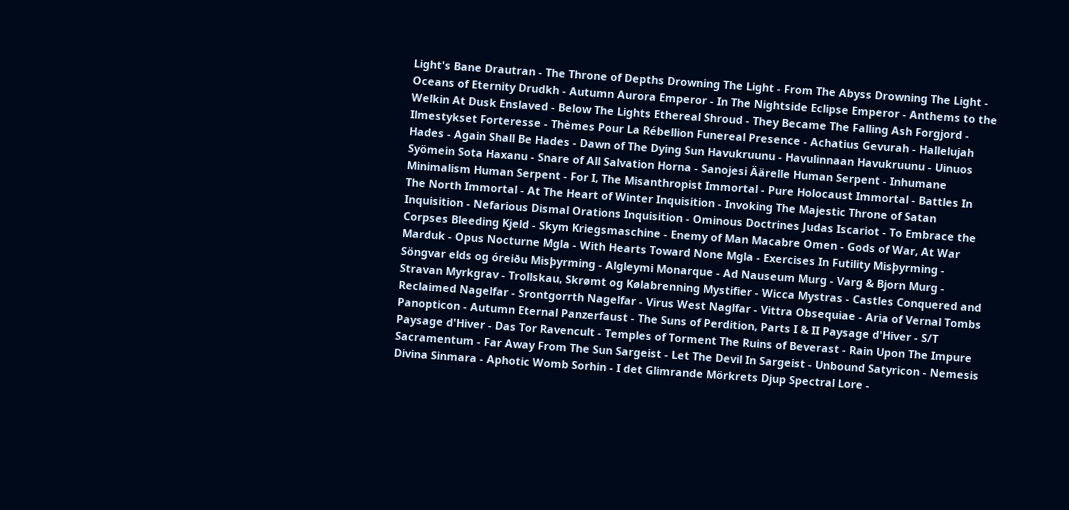Light's Bane Drautran - The Throne of Depths Drowning The Light - From The Abyss Drowning The Light - Oceans of Eternity Drudkh - Autumn Aurora Emperor - In The Nightside Eclipse Emperor - Anthems to the Welkin At Dusk Enslaved - Below The Lights Ethereal Shroud - They Became The Falling Ash Forgjord - Ilmestykset Forteresse - Thèmes Pour La Rébellion Funereal Presence - Achatius Gevurah - Hallelujah Hades - Again Shall Be Hades - Dawn of The Dying Sun Havukruunu - Havulinnaan Havukruunu - Uinuos Syömein Sota Haxanu - Snare of All Salvation Horna - Sanojesi Äärelle Human Serpent - Inhumane Minimalism Human Serpent - For I, The Misanthropist Immortal - Pure Holocaust Immortal - Battles In The North Immortal - At The Heart of Winter Inquisition - Invoking The Majestic Throne of Satan Inquisition - Nefarious Dismal Orations Inquisition - Ominous Doctrines Judas Iscariot - To Embrace the Corpses Bleeding Kjeld - Skym Kriegsmaschine - Enemy of Man Macabre Omen - Gods of War, At War Marduk - Opus Nocturne Mgla - With Hearts Toward None Mgla - Exercises In Futility Misþyrming - Söngvar elds og óreiðu Misþyrming - Algleymi Monarque - Ad Nauseum Murg - Varg & Bjorn Murg - Stravan Myrkgrav - Trollskau, Skrømt og Kølabrenning Mystifier - Wicca Mystras - Castles Conquered and Reclaimed Nagelfar - Srontgorrth Nagelfar - Virus West Naglfar - Vittra Obsequiae - Aria of Vernal Tombs Panopticon - Autumn Eternal Panzerfaust - The Suns of Perdition, Parts I & II Paysage d'Hiver - S/T Paysage d'Hiver - Das Tor Ravencult - Temples of Torment The Ruins of Beverast - Rain Upon The Impure Sacramentum - Far Away From The Sun Sargeist - Let The Devil In Sargeist - Unbound Satyricon - Nemesis Divina Sinmara - Aphotic Womb Sorhin - I det Glimrande Mörkrets Djup Spectral Lore -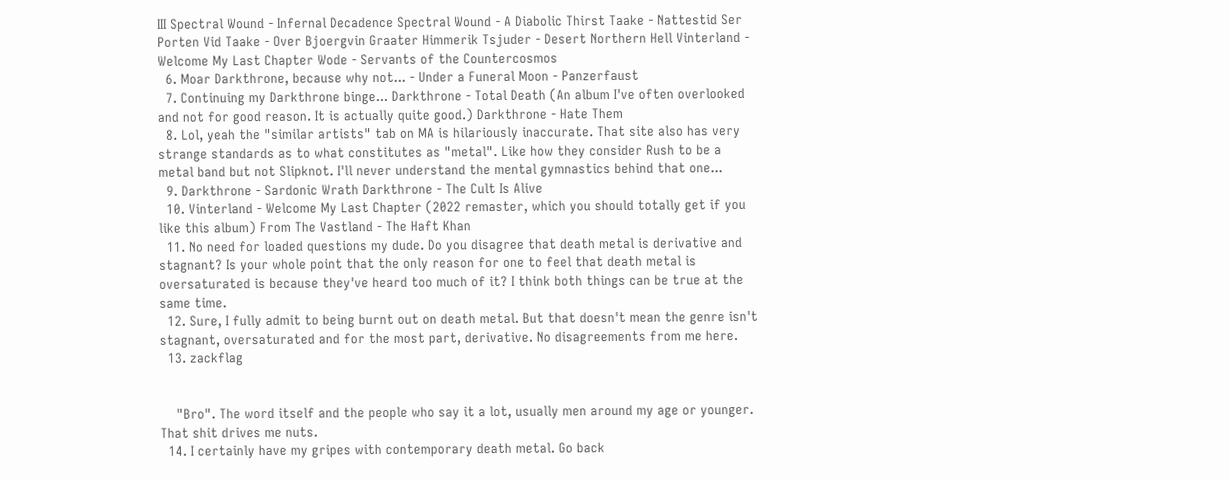III Spectral Wound - Infernal Decadence Spectral Wound - A Diabolic Thirst Taake - Nattestid Ser Porten Vid Taake - Over Bjoergvin Graater Himmerik Tsjuder - Desert Northern Hell Vinterland - Welcome My Last Chapter Wode - Servants of the Countercosmos
  6. Moar Darkthrone, because why not... - Under a Funeral Moon - Panzerfaust
  7. Continuing my Darkthrone binge... Darkthrone - Total Death (An album I've often overlooked and not for good reason. It is actually quite good.) Darkthrone - Hate Them
  8. Lol, yeah the "similar artists" tab on MA is hilariously inaccurate. That site also has very strange standards as to what constitutes as "metal". Like how they consider Rush to be a metal band but not Slipknot. I'll never understand the mental gymnastics behind that one...
  9. Darkthrone - Sardonic Wrath Darkthrone - The Cult Is Alive
  10. Vinterland - Welcome My Last Chapter (2022 remaster, which you should totally get if you like this album) From The Vastland - The Haft Khan
  11. No need for loaded questions my dude. Do you disagree that death metal is derivative and stagnant? Is your whole point that the only reason for one to feel that death metal is oversaturated is because they've heard too much of it? I think both things can be true at the same time.
  12. Sure, I fully admit to being burnt out on death metal. But that doesn't mean the genre isn't stagnant, oversaturated and for the most part, derivative. No disagreements from me here.
  13. zackflag


    "Bro". The word itself and the people who say it a lot, usually men around my age or younger. That shit drives me nuts.
  14. I certainly have my gripes with contemporary death metal. Go back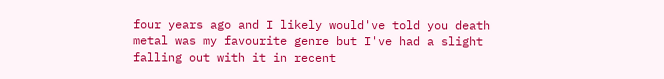four years ago and I likely would've told you death metal was my favourite genre but I've had a slight falling out with it in recent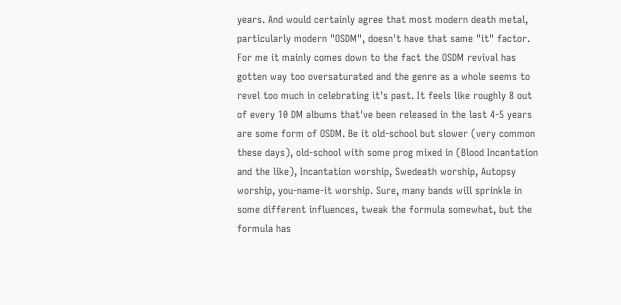years. And would certainly agree that most modern death metal, particularly modern "OSDM", doesn't have that same "it" factor. For me it mainly comes down to the fact the OSDM revival has gotten way too oversaturated and the genre as a whole seems to revel too much in celebrating it's past. It feels like roughly 8 out of every 10 DM albums that've been released in the last 4-5 years are some form of OSDM. Be it old-school but slower (very common these days), old-school with some prog mixed in (Blood Incantation and the like), Incantation worship, Swedeath worship, Autopsy worship, you-name-it worship. Sure, many bands will sprinkle in some different influences, tweak the formula somewhat, but the formula has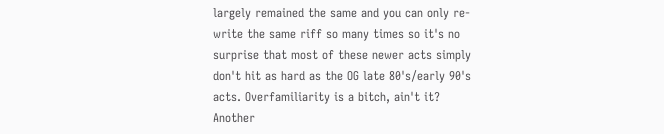largely remained the same and you can only re-write the same riff so many times so it's no surprise that most of these newer acts simply don't hit as hard as the OG late 80's/early 90's acts. Overfamiliarity is a bitch, ain't it? Another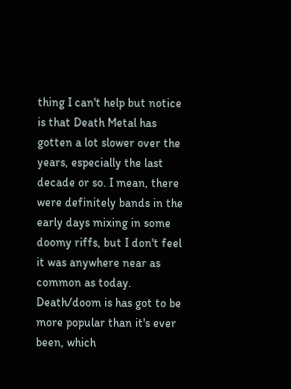thing I can't help but notice is that Death Metal has gotten a lot slower over the years, especially the last decade or so. I mean, there were definitely bands in the early days mixing in some doomy riffs, but I don't feel it was anywhere near as common as today. Death/doom is has got to be more popular than it's ever been, which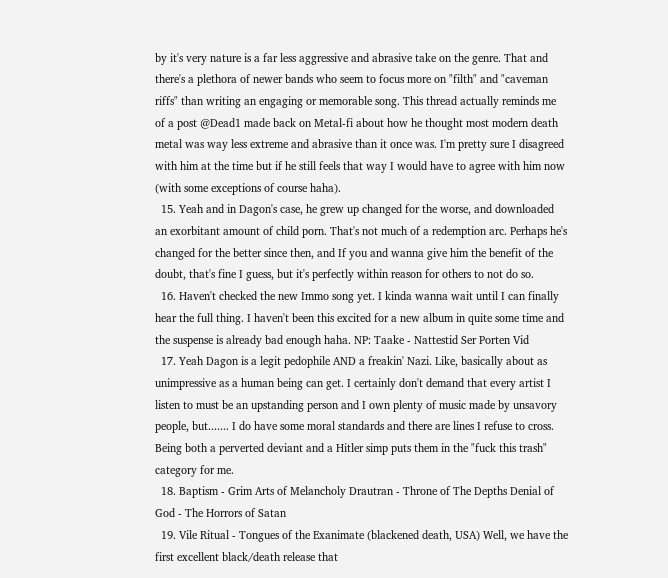by it's very nature is a far less aggressive and abrasive take on the genre. That and there's a plethora of newer bands who seem to focus more on "filth" and "caveman riffs" than writing an engaging or memorable song. This thread actually reminds me of a post @Dead1 made back on Metal-fi about how he thought most modern death metal was way less extreme and abrasive than it once was. I'm pretty sure I disagreed with him at the time but if he still feels that way I would have to agree with him now (with some exceptions of course haha).
  15. Yeah and in Dagon's case, he grew up changed for the worse, and downloaded an exorbitant amount of child porn. That's not much of a redemption arc. Perhaps he's changed for the better since then, and If you and wanna give him the benefit of the doubt, that's fine I guess, but it's perfectly within reason for others to not do so.
  16. Haven't checked the new Immo song yet. I kinda wanna wait until I can finally hear the full thing. I haven't been this excited for a new album in quite some time and the suspense is already bad enough haha. NP: Taake - Nattestid Ser Porten Vid
  17. Yeah Dagon is a legit pedophile AND a freakin' Nazi. Like, basically about as unimpressive as a human being can get. I certainly don't demand that every artist I listen to must be an upstanding person and I own plenty of music made by unsavory people, but....... I do have some moral standards and there are lines I refuse to cross. Being both a perverted deviant and a Hitler simp puts them in the "fuck this trash" category for me.
  18. Baptism - Grim Arts of Melancholy Drautran - Throne of The Depths Denial of God - The Horrors of Satan
  19. Vile Ritual - Tongues of the Exanimate (blackened death, USA) Well, we have the first excellent black/death release that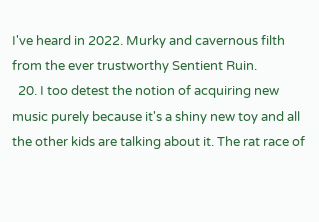I've heard in 2022. Murky and cavernous filth from the ever trustworthy Sentient Ruin.
  20. I too detest the notion of acquiring new music purely because it's a shiny new toy and all the other kids are talking about it. The rat race of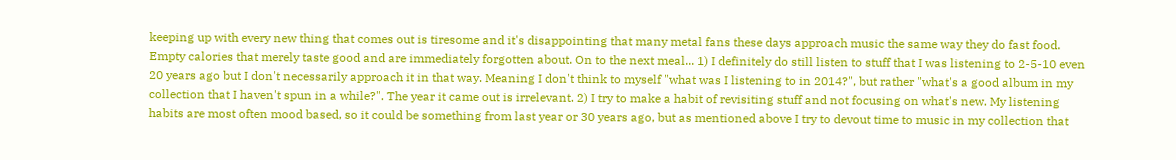keeping up with every new thing that comes out is tiresome and it's disappointing that many metal fans these days approach music the same way they do fast food. Empty calories that merely taste good and are immediately forgotten about. On to the next meal... 1) I definitely do still listen to stuff that I was listening to 2-5-10 even 20 years ago but I don't necessarily approach it in that way. Meaning I don't think to myself "what was I listening to in 2014?", but rather "what's a good album in my collection that I haven't spun in a while?". The year it came out is irrelevant. 2) I try to make a habit of revisiting stuff and not focusing on what's new. My listening habits are most often mood based, so it could be something from last year or 30 years ago, but as mentioned above I try to devout time to music in my collection that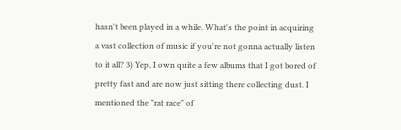hasn't been played in a while. What's the point in acquiring a vast collection of music if you're not gonna actually listen to it all? 3) Yep, I own quite a few albums that I got bored of pretty fast and are now just sitting there collecting dust. I mentioned the "rat race" of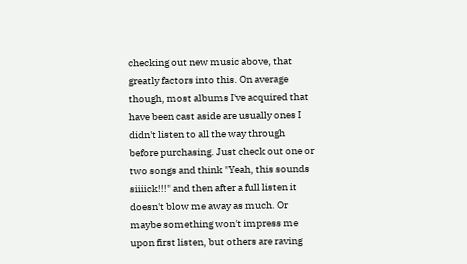checking out new music above, that greatly factors into this. On average though, most albums I've acquired that have been cast aside are usually ones I didn't listen to all the way through before purchasing. Just check out one or two songs and think "Yeah, this sounds siiiick!!!" and then after a full listen it doesn't blow me away as much. Or maybe something won't impress me upon first listen, but others are raving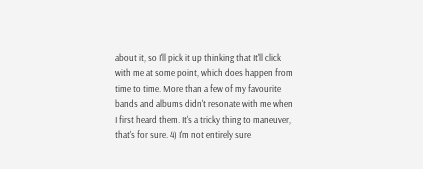about it, so I'll pick it up thinking that It'll click with me at some point, which does happen from time to time. More than a few of my favourite bands and albums didn't resonate with me when I first heard them. It's a tricky thing to maneuver, that's for sure. 4) I'm not entirely sure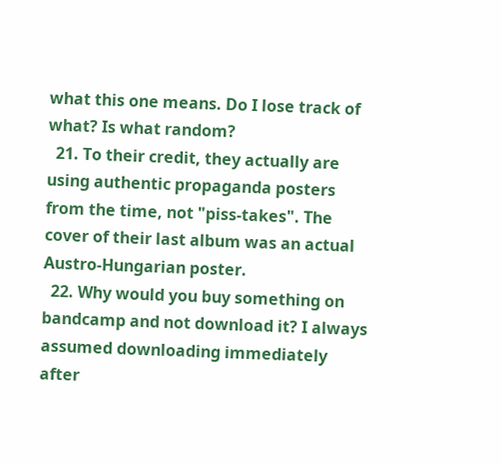what this one means. Do I lose track of what? Is what random?
  21. To their credit, they actually are using authentic propaganda posters from the time, not "piss-takes". The cover of their last album was an actual Austro-Hungarian poster.
  22. Why would you buy something on bandcamp and not download it? I always assumed downloading immediately after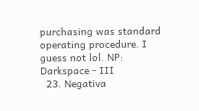purchasing was standard operating procedure. I guess not lol. NP: Darkspace - III
  23. Negativa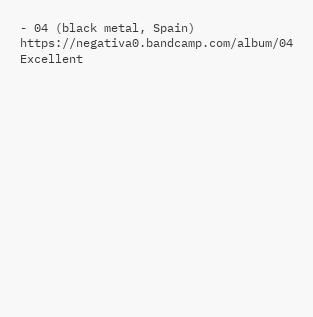- 04 (black metal, Spain) https://negativa0.bandcamp.com/album/04 Excellent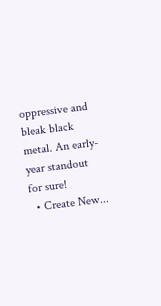oppressive and bleak black metal. An early-year standout for sure!
  • Create New...